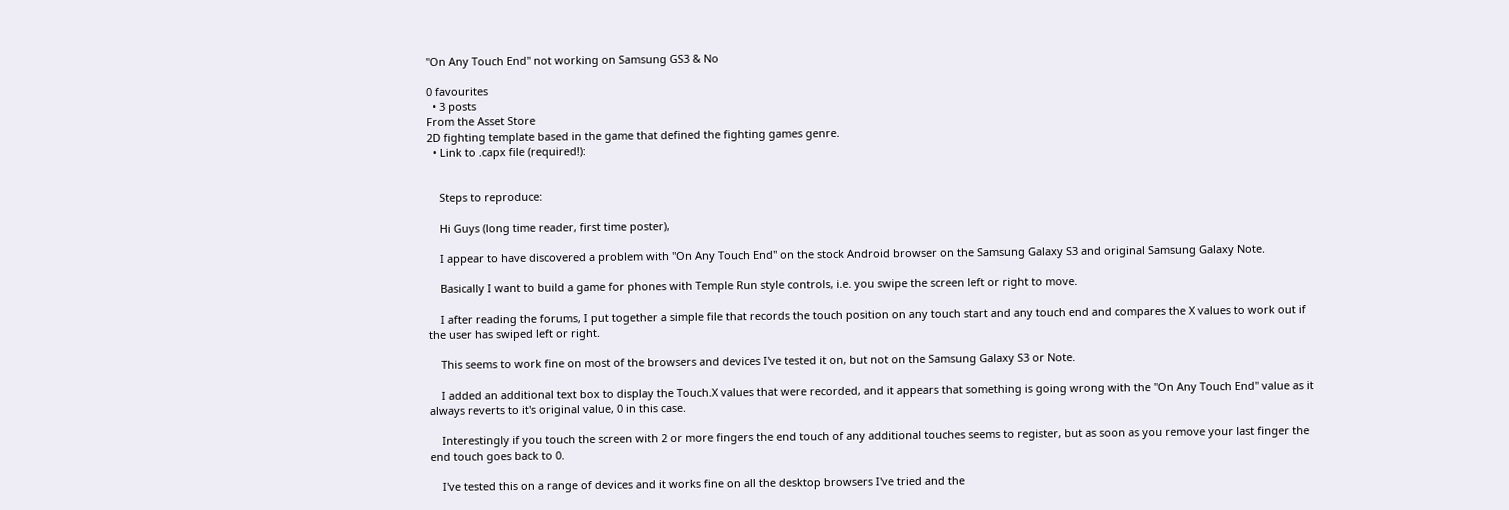"On Any Touch End" not working on Samsung GS3 & No

0 favourites
  • 3 posts
From the Asset Store
2D fighting template based in the game that defined the fighting games genre.
  • Link to .capx file (required!):


    Steps to reproduce:

    Hi Guys (long time reader, first time poster),

    I appear to have discovered a problem with "On Any Touch End" on the stock Android browser on the Samsung Galaxy S3 and original Samsung Galaxy Note.

    Basically I want to build a game for phones with Temple Run style controls, i.e. you swipe the screen left or right to move.

    I after reading the forums, I put together a simple file that records the touch position on any touch start and any touch end and compares the X values to work out if the user has swiped left or right.

    This seems to work fine on most of the browsers and devices I've tested it on, but not on the Samsung Galaxy S3 or Note.

    I added an additional text box to display the Touch.X values that were recorded, and it appears that something is going wrong with the "On Any Touch End" value as it always reverts to it's original value, 0 in this case.

    Interestingly if you touch the screen with 2 or more fingers the end touch of any additional touches seems to register, but as soon as you remove your last finger the end touch goes back to 0.

    I've tested this on a range of devices and it works fine on all the desktop browsers I've tried and the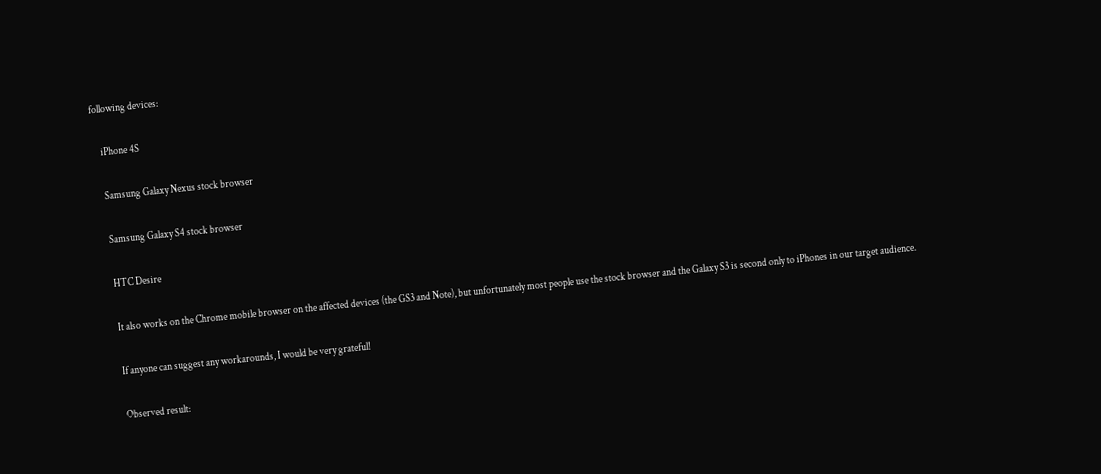following devices:

    iPhone 4S

    Samsung Galaxy Nexus stock browser

    Samsung Galaxy S4 stock browser

    HTC Desire

    It also works on the Chrome mobile browser on the affected devices (the GS3 and Note), but unfortunately most people use the stock browser and the Galaxy S3 is second only to iPhones in our target audience.

    If anyone can suggest any workarounds, I would be very grateful!

    Observed result: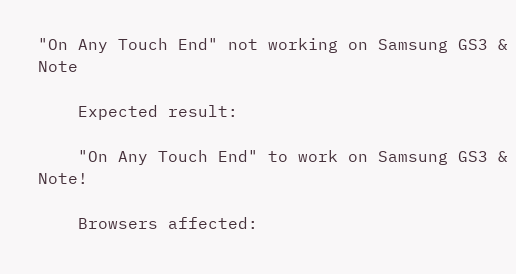"On Any Touch End" not working on Samsung GS3 & Note

    Expected result:

    "On Any Touch End" to work on Samsung GS3 & Note!

    Browsers affected: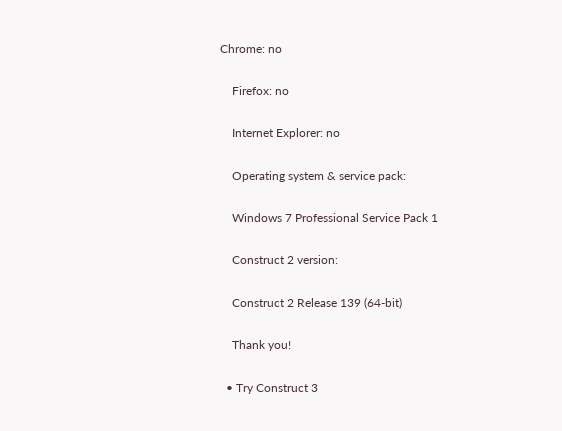Chrome: no

    Firefox: no

    Internet Explorer: no

    Operating system & service pack:

    Windows 7 Professional Service Pack 1

    Construct 2 version:

    Construct 2 Release 139 (64-bit)

    Thank you!

  • Try Construct 3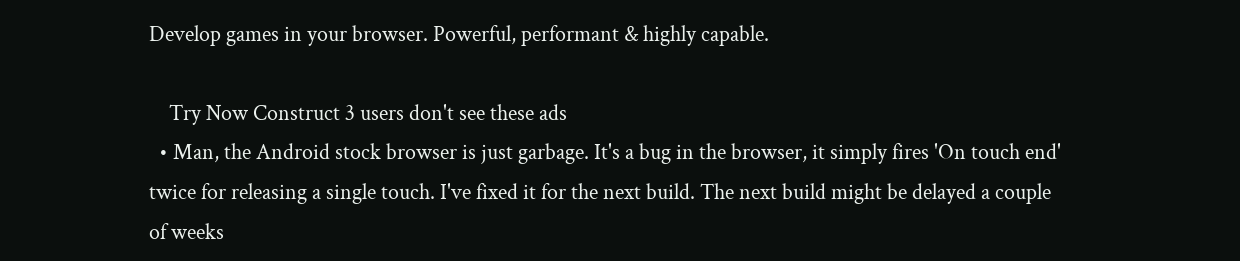Develop games in your browser. Powerful, performant & highly capable.

    Try Now Construct 3 users don't see these ads
  • Man, the Android stock browser is just garbage. It's a bug in the browser, it simply fires 'On touch end' twice for releasing a single touch. I've fixed it for the next build. The next build might be delayed a couple of weeks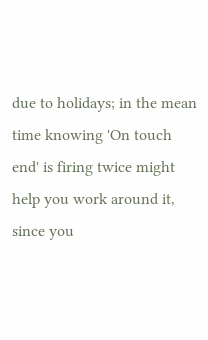due to holidays; in the mean time knowing 'On touch end' is firing twice might help you work around it, since you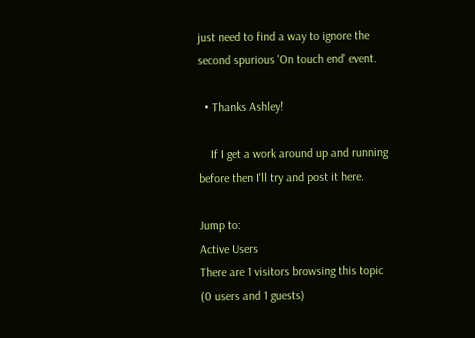just need to find a way to ignore the second spurious 'On touch end' event.

  • Thanks Ashley!

    If I get a work around up and running before then I'll try and post it here.

Jump to:
Active Users
There are 1 visitors browsing this topic (0 users and 1 guests)